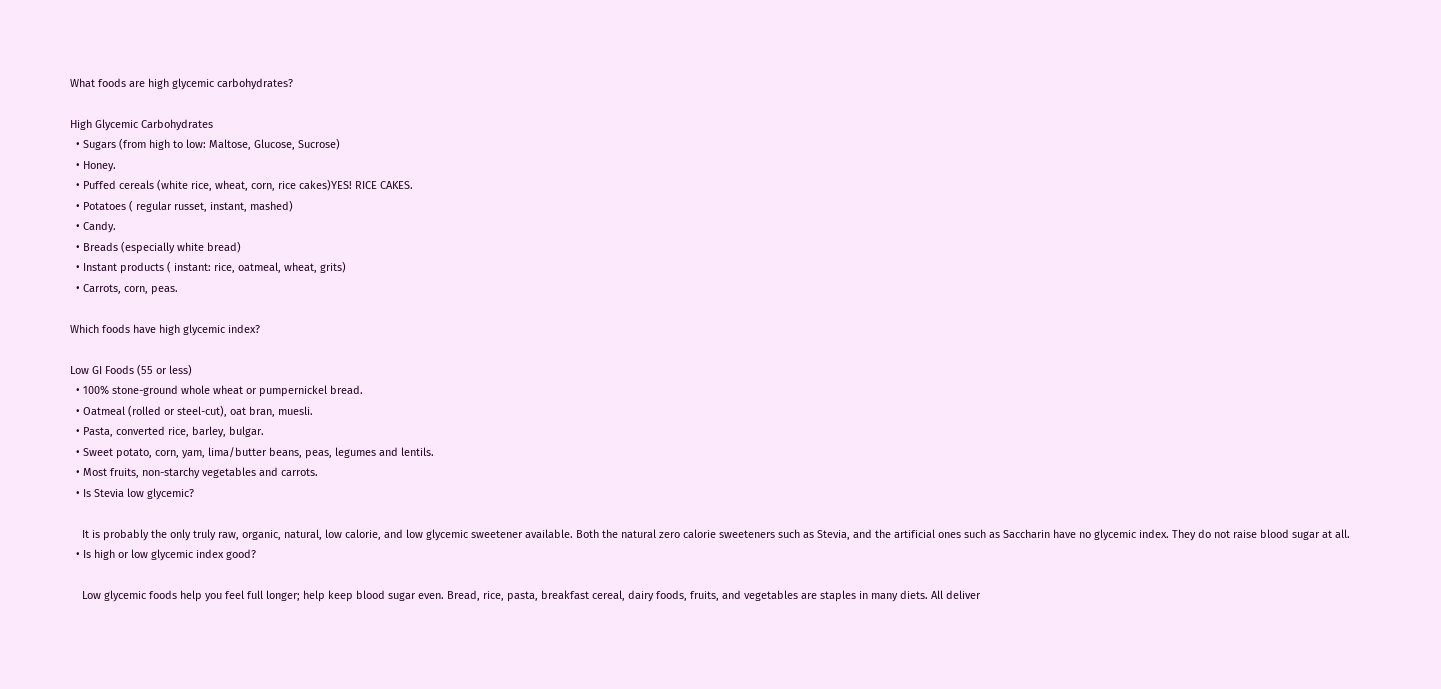What foods are high glycemic carbohydrates?

High Glycemic Carbohydrates
  • Sugars (from high to low: Maltose, Glucose, Sucrose)
  • Honey.
  • Puffed cereals (white rice, wheat, corn, rice cakes)YES! RICE CAKES.
  • Potatoes ( regular russet, instant, mashed)
  • Candy.
  • Breads (especially white bread)
  • Instant products ( instant: rice, oatmeal, wheat, grits)
  • Carrots, corn, peas.

Which foods have high glycemic index?

Low GI Foods (55 or less)
  • 100% stone-ground whole wheat or pumpernickel bread.
  • Oatmeal (rolled or steel-cut), oat bran, muesli.
  • Pasta, converted rice, barley, bulgar.
  • Sweet potato, corn, yam, lima/butter beans, peas, legumes and lentils.
  • Most fruits, non-starchy vegetables and carrots.
  • Is Stevia low glycemic?

    It is probably the only truly raw, organic, natural, low calorie, and low glycemic sweetener available. Both the natural zero calorie sweeteners such as Stevia, and the artificial ones such as Saccharin have no glycemic index. They do not raise blood sugar at all.
  • Is high or low glycemic index good?

    Low glycemic foods help you feel full longer; help keep blood sugar even. Bread, rice, pasta, breakfast cereal, dairy foods, fruits, and vegetables are staples in many diets. All deliver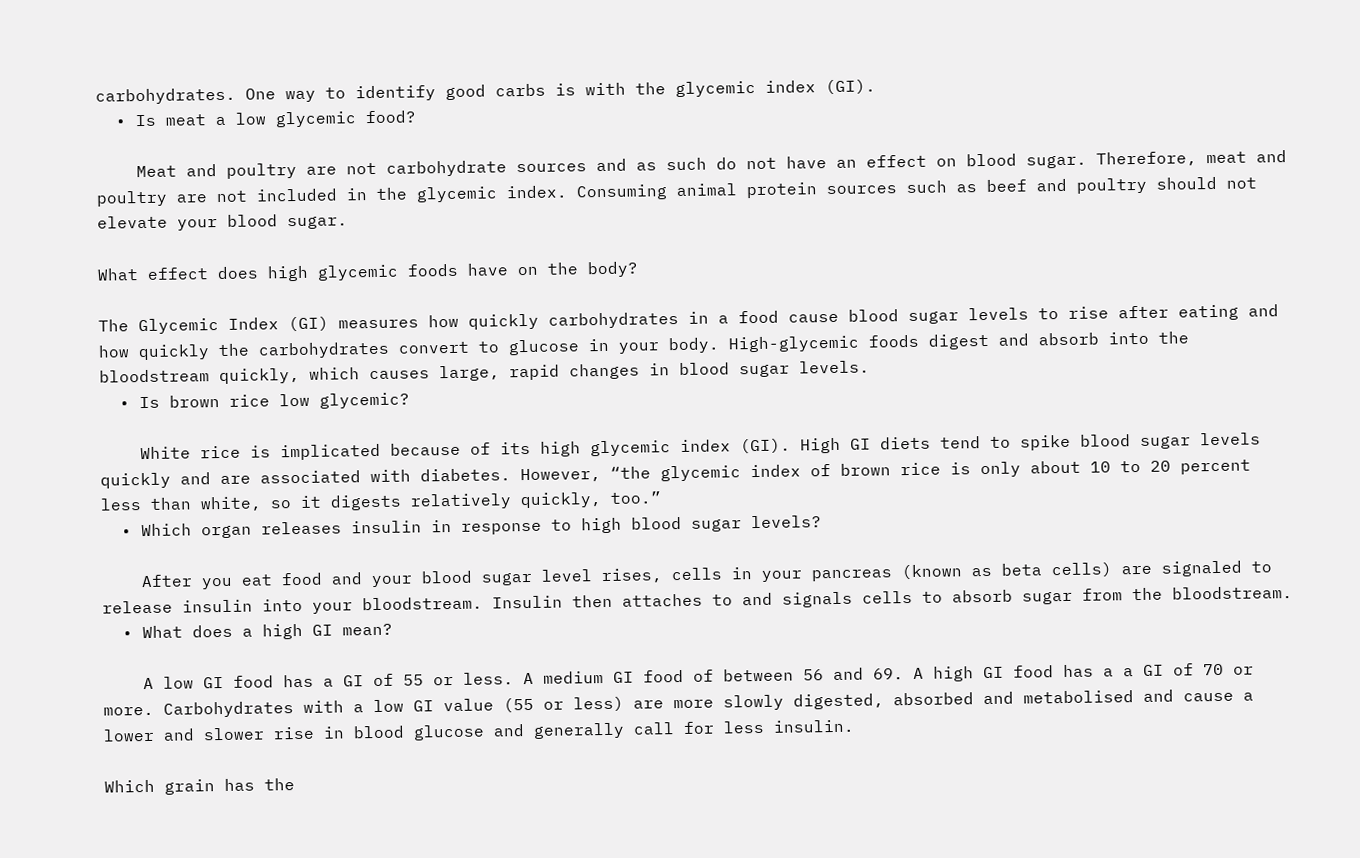carbohydrates. One way to identify good carbs is with the glycemic index (GI).
  • Is meat a low glycemic food?

    Meat and poultry are not carbohydrate sources and as such do not have an effect on blood sugar. Therefore, meat and poultry are not included in the glycemic index. Consuming animal protein sources such as beef and poultry should not elevate your blood sugar.

What effect does high glycemic foods have on the body?

The Glycemic Index (GI) measures how quickly carbohydrates in a food cause blood sugar levels to rise after eating and how quickly the carbohydrates convert to glucose in your body. High-glycemic foods digest and absorb into the bloodstream quickly, which causes large, rapid changes in blood sugar levels.
  • Is brown rice low glycemic?

    White rice is implicated because of its high glycemic index (GI). High GI diets tend to spike blood sugar levels quickly and are associated with diabetes. However, “the glycemic index of brown rice is only about 10 to 20 percent less than white, so it digests relatively quickly, too.”
  • Which organ releases insulin in response to high blood sugar levels?

    After you eat food and your blood sugar level rises, cells in your pancreas (known as beta cells) are signaled to release insulin into your bloodstream. Insulin then attaches to and signals cells to absorb sugar from the bloodstream.
  • What does a high GI mean?

    A low GI food has a GI of 55 or less. A medium GI food of between 56 and 69. A high GI food has a a GI of 70 or more. Carbohydrates with a low GI value (55 or less) are more slowly digested, absorbed and metabolised and cause a lower and slower rise in blood glucose and generally call for less insulin.

Which grain has the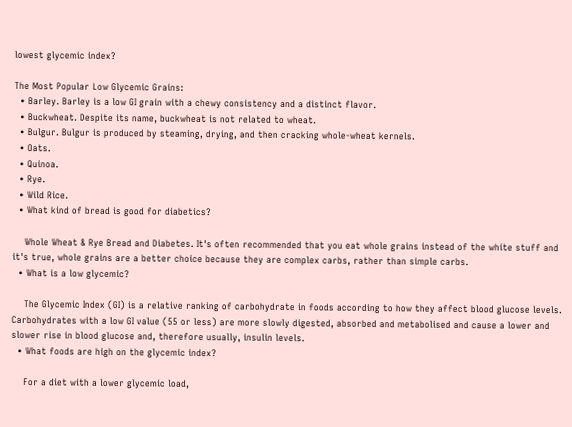lowest glycemic index?

The Most Popular Low Glycemic Grains:
  • Barley. Barley is a low GI grain with a chewy consistency and a distinct flavor.
  • Buckwheat. Despite its name, buckwheat is not related to wheat.
  • Bulgur. Bulgur is produced by steaming, drying, and then cracking whole-wheat kernels.
  • Oats.
  • Quinoa.
  • Rye.
  • Wild Rice.
  • What kind of bread is good for diabetics?

    Whole Wheat & Rye Bread and Diabetes. It's often recommended that you eat whole grains instead of the white stuff and it's true, whole grains are a better choice because they are complex carbs, rather than simple carbs.
  • What is a low glycemic?

    The Glycemic Index (GI) is a relative ranking of carbohydrate in foods according to how they affect blood glucose levels. Carbohydrates with a low GI value (55 or less) are more slowly digested, absorbed and metabolised and cause a lower and slower rise in blood glucose and, therefore usually, insulin levels.
  • What foods are high on the glycemic index?

    For a diet with a lower glycemic load,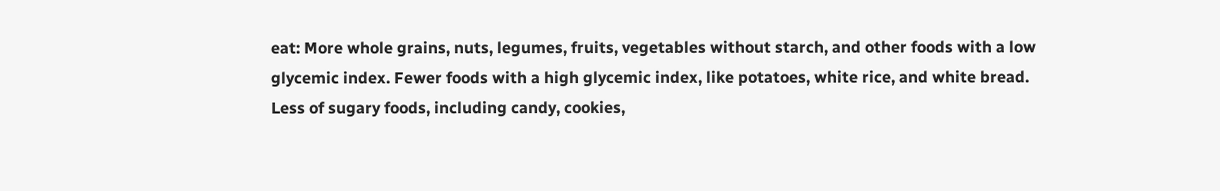eat: More whole grains, nuts, legumes, fruits, vegetables without starch, and other foods with a low glycemic index. Fewer foods with a high glycemic index, like potatoes, white rice, and white bread. Less of sugary foods, including candy, cookies,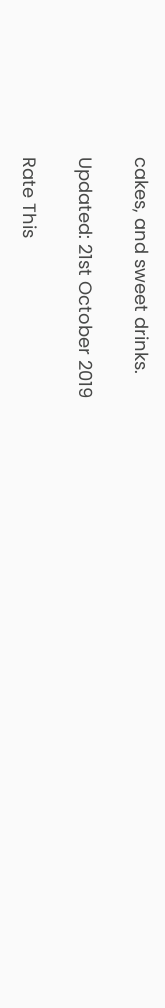cakes, and sweet drinks.

Updated: 21st October 2019

Rate This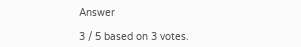Answer

3 / 5 based on 3 votes.